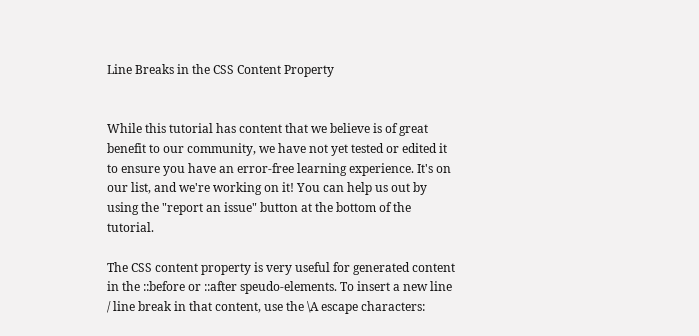Line Breaks in the CSS Content Property


While this tutorial has content that we believe is of great benefit to our community, we have not yet tested or edited it to ensure you have an error-free learning experience. It's on our list, and we're working on it! You can help us out by using the "report an issue" button at the bottom of the tutorial.

The CSS content property is very useful for generated content in the ::before or ::after speudo-elements. To insert a new line / line break in that content, use the \A escape characters: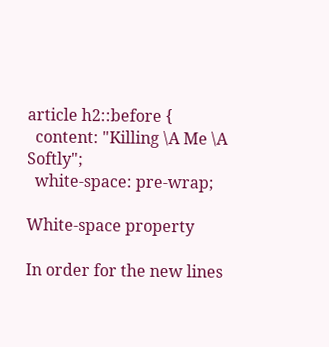article h2::before {
  content: "Killing \A Me \A Softly";
  white-space: pre-wrap;

White-space property

In order for the new lines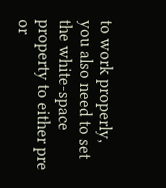to work properly, you also need to set the white-space property to either pre or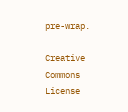pre-wrap.

Creative Commons License